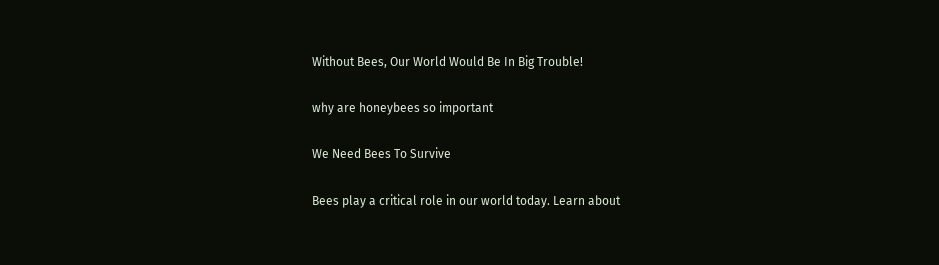Without Bees, Our World Would Be In Big Trouble!

why are honeybees so important

We Need Bees To Survive

Bees play a critical role in our world today. Learn about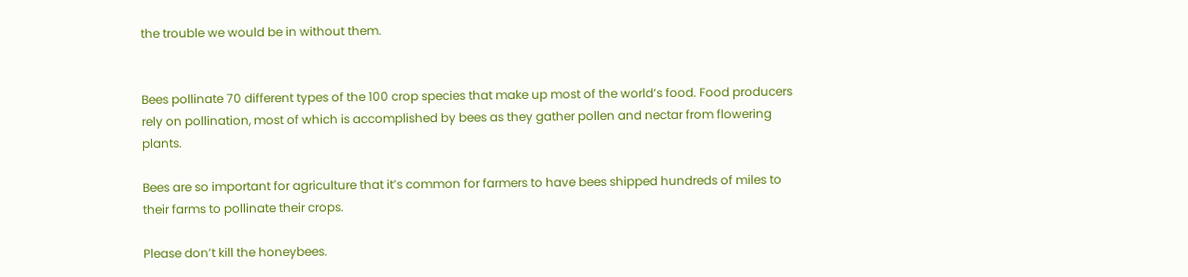the trouble we would be in without them.


Bees pollinate 70 different types of the 100 crop species that make up most of the world’s food. Food producers rely on pollination, most of which is accomplished by bees as they gather pollen and nectar from flowering plants.

Bees are so important for agriculture that it’s common for farmers to have bees shipped hundreds of miles to their farms to pollinate their crops.

Please don’t kill the honeybees.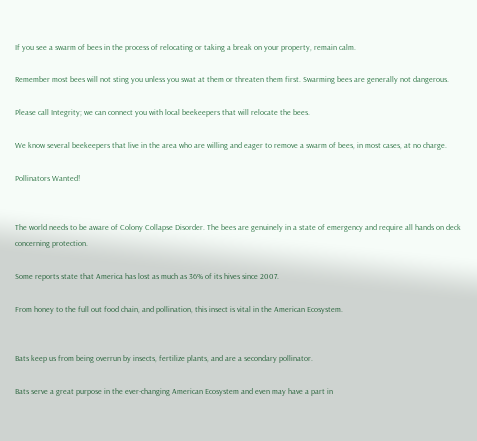If you see a swarm of bees in the process of relocating or taking a break on your property, remain calm.

Remember most bees will not sting you unless you swat at them or threaten them first. Swarming bees are generally not dangerous.

Please call Integrity; we can connect you with local beekeepers that will relocate the bees.

We know several beekeepers that live in the area who are willing and eager to remove a swarm of bees, in most cases, at no charge.

Pollinators Wanted!


The world needs to be aware of Colony Collapse Disorder. The bees are genuinely in a state of emergency and require all hands on deck concerning protection.

Some reports state that America has lost as much as 36% of its hives since 2007.

From honey to the full out food chain, and pollination, this insect is vital in the American Ecosystem.


Bats keep us from being overrun by insects, fertilize plants, and are a secondary pollinator.

Bats serve a great purpose in the ever-changing American Ecosystem and even may have a part in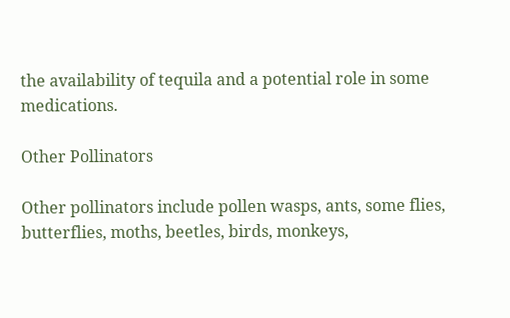the availability of tequila and a potential role in some medications.

Other Pollinators

Other pollinators include pollen wasps, ants, some flies, butterflies, moths, beetles, birds, monkeys,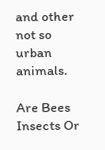and other not so urban animals.

Are Bees Insects Or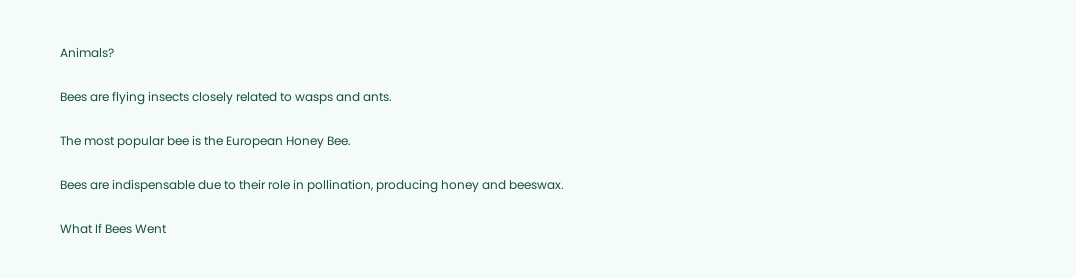Animals?

Bees are flying insects closely related to wasps and ants.

The most popular bee is the European Honey Bee.

Bees are indispensable due to their role in pollination, producing honey and beeswax.

What If Bees Went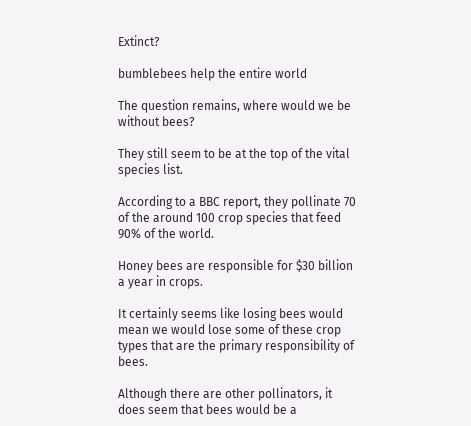Extinct?

bumblebees help the entire world

The question remains, where would we be without bees?

They still seem to be at the top of the vital species list.

According to a BBC report, they pollinate 70 of the around 100 crop species that feed 90% of the world.

Honey bees are responsible for $30 billion a year in crops.

It certainly seems like losing bees would mean we would lose some of these crop types that are the primary responsibility of bees.

Although there are other pollinators, it does seem that bees would be a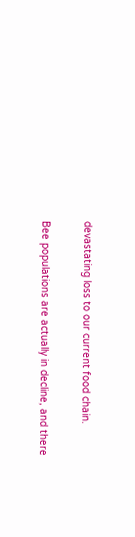devastating loss to our current food chain.

Bee populations are actually in decline, and there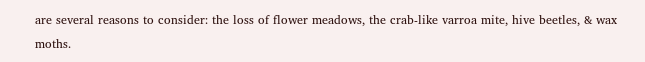are several reasons to consider: the loss of flower meadows, the crab-like varroa mite, hive beetles, & wax moths.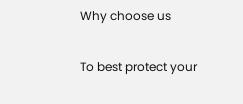Why choose us

To best protect your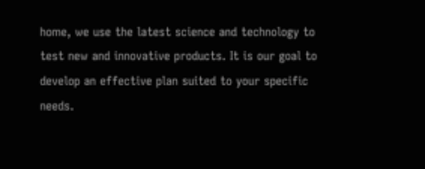home, we use the latest science and technology to test new and innovative products. It is our goal to develop an effective plan suited to your specific needs.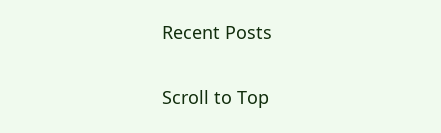Recent Posts

Scroll to Top